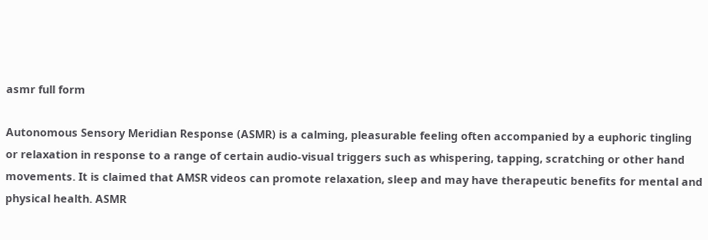asmr full form

Autonomous Sensory Meridian Response (ASMR) is a calming, pleasurable feeling often accompanied by a euphoric tingling or relaxation in response to a range of certain audio-visual triggers such as whispering, tapping, scratching or other hand movements. It is claimed that AMSR videos can promote relaxation, sleep and may have therapeutic benefits for mental and physical health. ASMR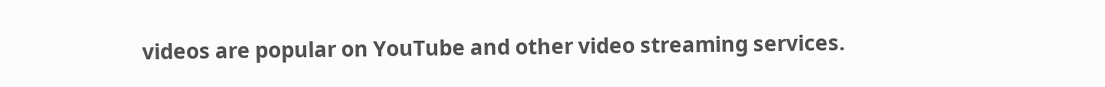videos are popular on YouTube and other video streaming services.